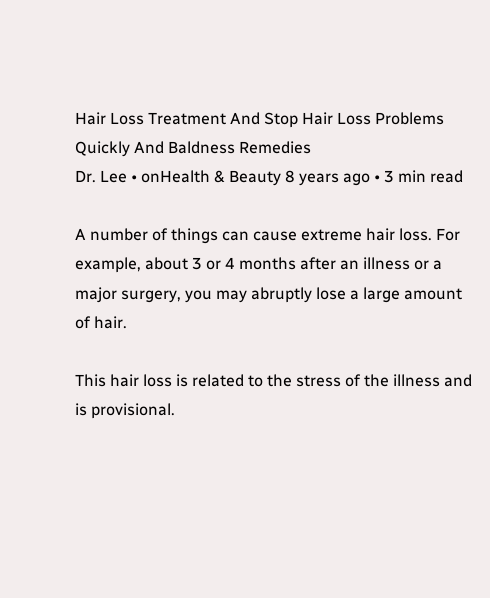Hair Loss Treatment And Stop Hair Loss Problems Quickly And Baldness Remedies
Dr. Lee • onHealth & Beauty 8 years ago • 3 min read

A number of things can cause extreme hair loss. For example, about 3 or 4 months after an illness or a major surgery, you may abruptly lose a large amount of hair.

This hair loss is related to the stress of the illness and is provisional.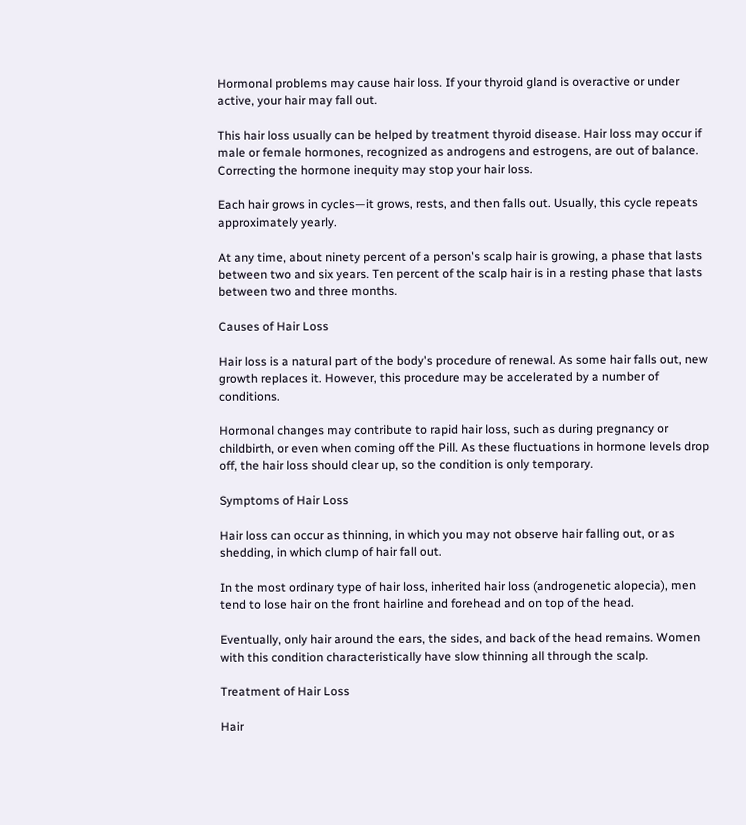Hormonal problems may cause hair loss. If your thyroid gland is overactive or under active, your hair may fall out.

This hair loss usually can be helped by treatment thyroid disease. Hair loss may occur if male or female hormones, recognized as androgens and estrogens, are out of balance. Correcting the hormone inequity may stop your hair loss.

Each hair grows in cycles—it grows, rests, and then falls out. Usually, this cycle repeats approximately yearly.

At any time, about ninety percent of a person's scalp hair is growing, a phase that lasts between two and six years. Ten percent of the scalp hair is in a resting phase that lasts between two and three months.

Causes of Hair Loss

Hair loss is a natural part of the body's procedure of renewal. As some hair falls out, new growth replaces it. However, this procedure may be accelerated by a number of conditions.

Hormonal changes may contribute to rapid hair loss, such as during pregnancy or childbirth, or even when coming off the Pill. As these fluctuations in hormone levels drop off, the hair loss should clear up, so the condition is only temporary.

Symptoms of Hair Loss

Hair loss can occur as thinning, in which you may not observe hair falling out, or as shedding, in which clump of hair fall out.

In the most ordinary type of hair loss, inherited hair loss (androgenetic alopecia), men tend to lose hair on the front hairline and forehead and on top of the head.

Eventually, only hair around the ears, the sides, and back of the head remains. Women with this condition characteristically have slow thinning all through the scalp.

Treatment of Hair Loss

Hair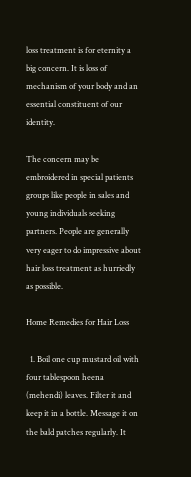loss treatment is for eternity a big concern. It is loss of mechanism of your body and an essential constituent of our identity.

The concern may be embroidered in special patients groups like people in sales and young individuals seeking partners. People are generally very eager to do impressive about hair loss treatment as hurriedly as possible.

Home Remedies for Hair Loss

  1. Boil one cup mustard oil with four tablespoon heena (mehendi) leaves. Filter it and keep it in a bottle. Message it on the bald patches regularly. It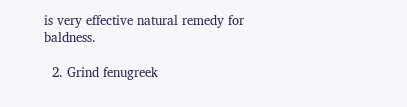is very effective natural remedy for baldness.

  2. Grind fenugreek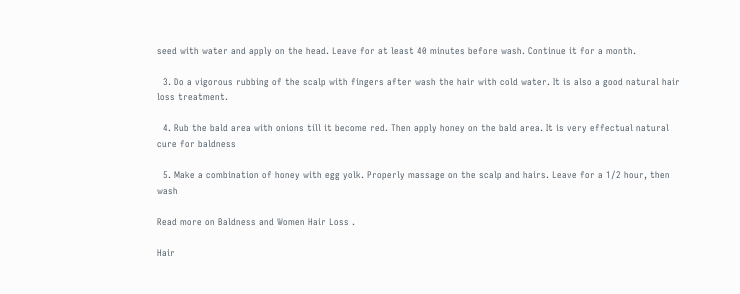seed with water and apply on the head. Leave for at least 40 minutes before wash. Continue it for a month.

  3. Do a vigorous rubbing of the scalp with fingers after wash the hair with cold water. It is also a good natural hair loss treatment.

  4. Rub the bald area with onions till it become red. Then apply honey on the bald area. It is very effectual natural cure for baldness

  5. Make a combination of honey with egg yolk. Properly massage on the scalp and hairs. Leave for a 1/2 hour, then wash

Read more on Baldness and Women Hair Loss .

Hair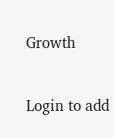Growth


Login to add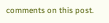comments on this post.